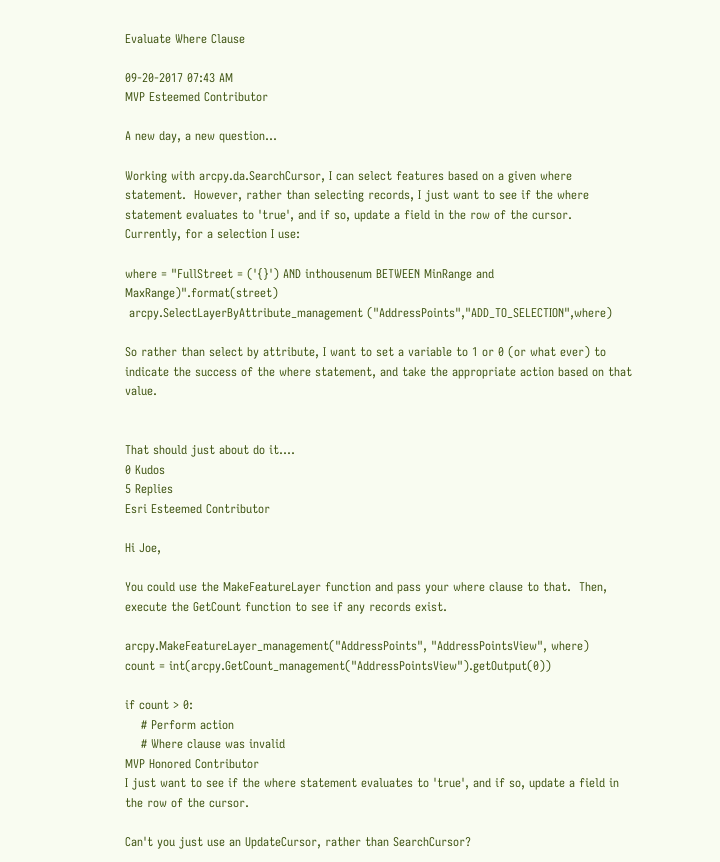Evaluate Where Clause

09-20-2017 07:43 AM
MVP Esteemed Contributor

A new day, a new question...

Working with arcpy.da.SearchCursor, I can select features based on a given where statement.  However, rather than selecting records, I just want to see if the where statement evaluates to 'true', and if so, update a field in the row of the cursor.  Currently, for a selection I use:

where = "FullStreet = ('{}') AND inthousenum BETWEEN MinRange and MaxRange)".format(street)
 arcpy.SelectLayerByAttribute_management ("AddressPoints","ADD_TO_SELECTION",where)

So rather than select by attribute, I want to set a variable to 1 or 0 (or what ever) to indicate the success of the where statement, and take the appropriate action based on that value.


That should just about do it....
0 Kudos
5 Replies
Esri Esteemed Contributor

Hi Joe,

You could use the MakeFeatureLayer function and pass your where clause to that.  Then, execute the GetCount function to see if any records exist.

arcpy.MakeFeatureLayer_management("AddressPoints", "AddressPointsView", where)
count = int(arcpy.GetCount_management("AddressPointsView").getOutput(0))

if count > 0:
    # Perform action
    # Where clause was invalid
MVP Honored Contributor
I just want to see if the where statement evaluates to 'true', and if so, update a field in the row of the cursor.

Can't you just use an UpdateCursor, rather than SearchCursor?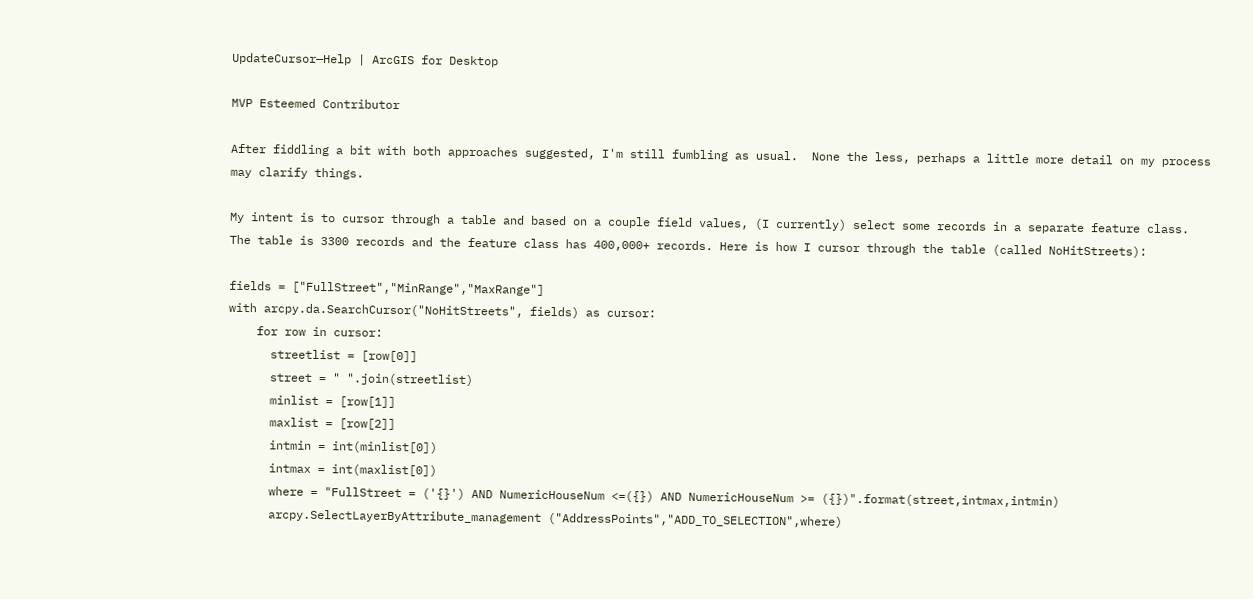UpdateCursor—Help | ArcGIS for Desktop

MVP Esteemed Contributor

After fiddling a bit with both approaches suggested, I'm still fumbling as usual.  None the less, perhaps a little more detail on my process may clarify things.

My intent is to cursor through a table and based on a couple field values, (I currently) select some records in a separate feature class.  The table is 3300 records and the feature class has 400,000+ records. Here is how I cursor through the table (called NoHitStreets):

fields = ["FullStreet","MinRange","MaxRange"]
with arcpy.da.SearchCursor("NoHitStreets", fields) as cursor:
    for row in cursor:
      streetlist = [row[0]]
      street = " ".join(streetlist)
      minlist = [row[1]]
      maxlist = [row[2]]
      intmin = int(minlist[0])
      intmax = int(maxlist[0])
      where = "FullStreet = ('{}') AND NumericHouseNum <=({}) AND NumericHouseNum >= ({})".format(street,intmax,intmin)
      arcpy.SelectLayerByAttribute_management ("AddressPoints","ADD_TO_SELECTION",where)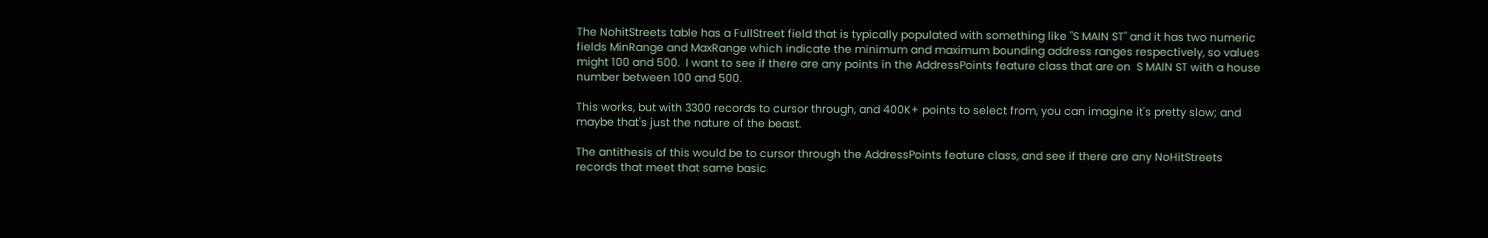The NohitStreets table has a FullStreet field that is typically populated with something like "S MAIN ST" and it has two numeric fields MinRange and MaxRange which indicate the minimum and maximum bounding address ranges respectively, so values might 100 and 500.  I want to see if there are any points in the AddressPoints feature class that are on  S MAIN ST with a house number between 100 and 500.

This works, but with 3300 records to cursor through, and 400K+ points to select from, you can imagine it's pretty slow; and maybe that's just the nature of the beast.

The antithesis of this would be to cursor through the AddressPoints feature class, and see if there are any NoHitStreets records that meet that same basic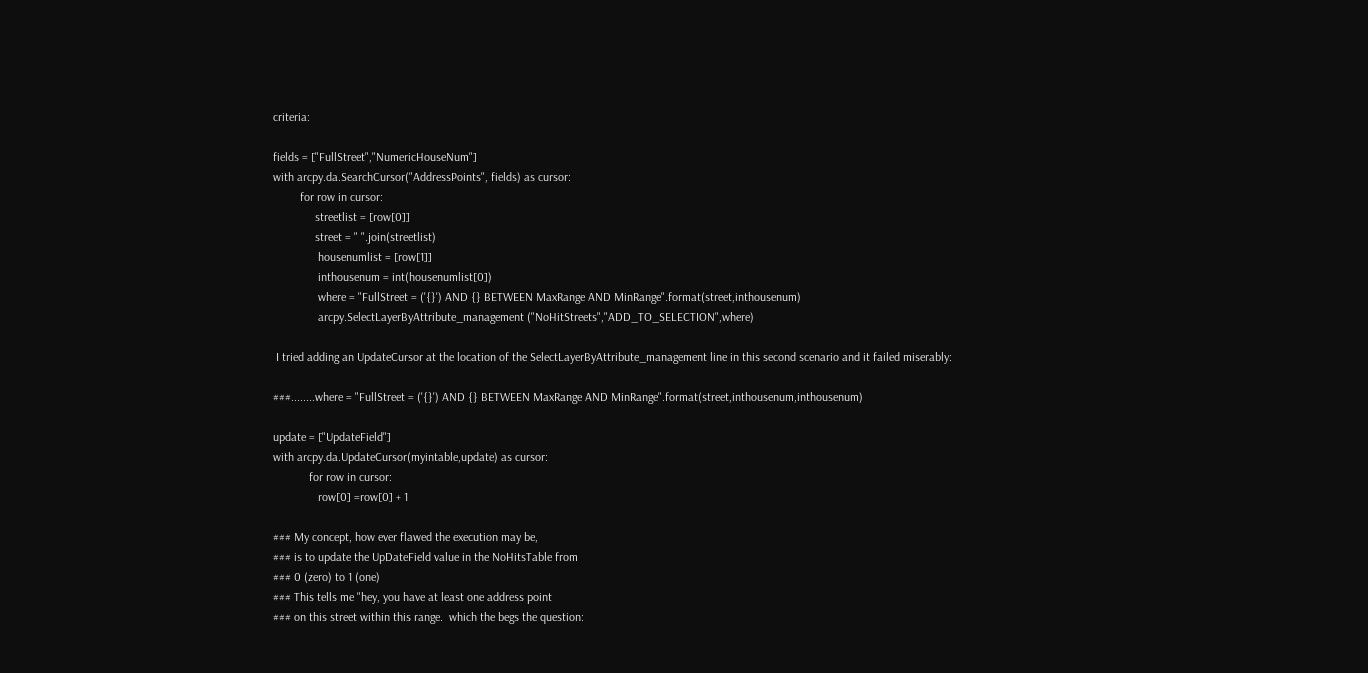criteria:

fields = ["FullStreet","NumericHouseNum"]
with arcpy.da.SearchCursor("AddressPoints", fields) as cursor:
         for row in cursor:
              streetlist = [row[0]]
              street = " ".join(streetlist)
               housenumlist = [row[1]]
               inthousenum = int(housenumlist[0])
               where = "FullStreet = ('{}') AND {} BETWEEN MaxRange AND MinRange".format(street,inthousenum)
               arcpy.SelectLayerByAttribute_management ("NoHitStreets","ADD_TO_SELECTION",where)

 I tried adding an UpdateCursor at the location of the SelectLayerByAttribute_management line in this second scenario and it failed miserably:

###........where = "FullStreet = ('{}') AND {} BETWEEN MaxRange AND MinRange".format(street,inthousenum,inthousenum)

update = ["UpdateField"]
with arcpy.da.UpdateCursor(myintable,update) as cursor:
            for row in cursor:
               row[0] =row[0] + 1

### My concept, how ever flawed the execution may be,
### is to update the UpDateField value in the NoHitsTable from
### 0 (zero) to 1 (one)
### This tells me "hey, you have at least one address point
### on this street within this range.  which the begs the question: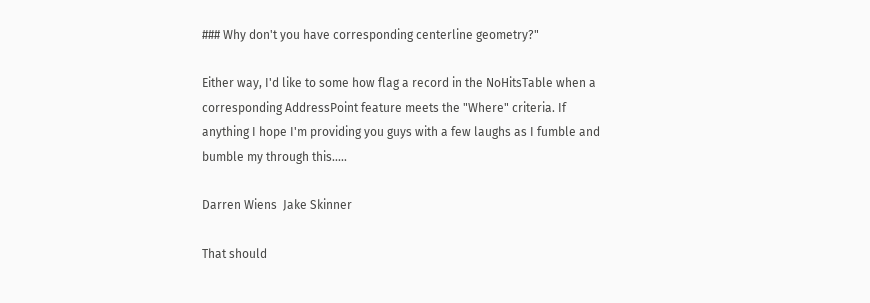### Why don't you have corresponding centerline geometry?"

Either way, I'd like to some how flag a record in the NoHitsTable when a corresponding AddressPoint feature meets the "Where" criteria. If anything I hope I'm providing you guys with a few laughs as I fumble and bumble my through this.....

Darren Wiens  Jake Skinner

That should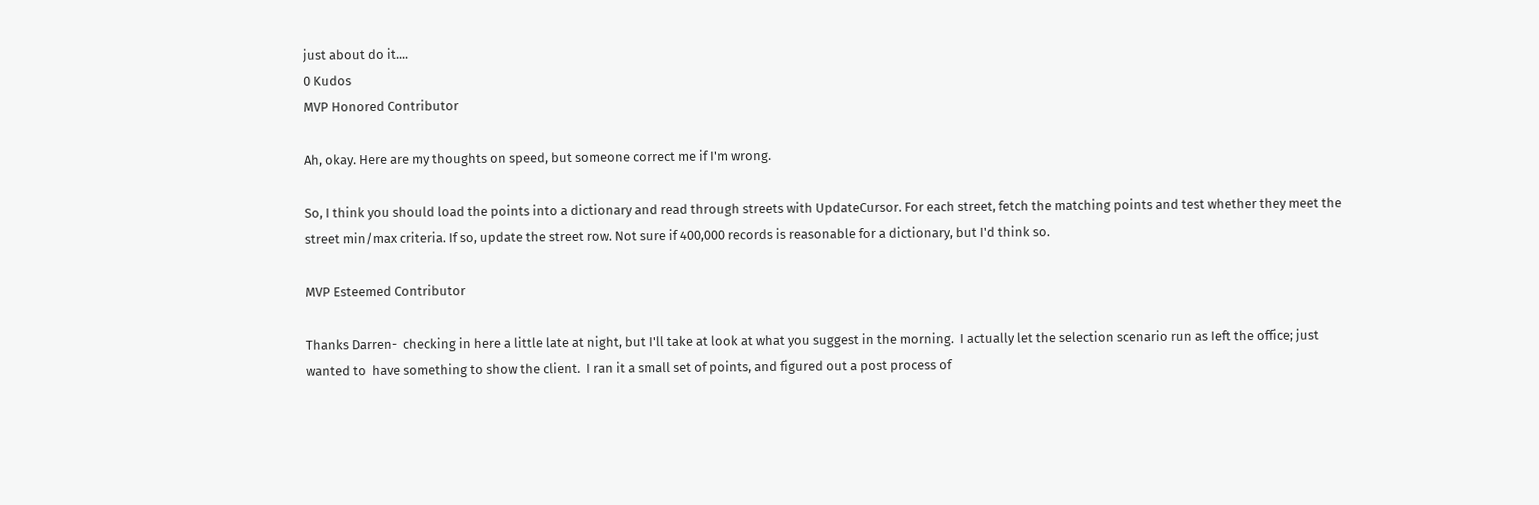just about do it....
0 Kudos
MVP Honored Contributor

Ah, okay. Here are my thoughts on speed, but someone correct me if I'm wrong.

So, I think you should load the points into a dictionary and read through streets with UpdateCursor. For each street, fetch the matching points and test whether they meet the street min/max criteria. If so, update the street row. Not sure if 400,000 records is reasonable for a dictionary, but I'd think so.

MVP Esteemed Contributor

Thanks Darren-  checking in here a little late at night, but I'll take at look at what you suggest in the morning.  I actually let the selection scenario run as Ieft the office; just wanted to  have something to show the client.  I ran it a small set of points, and figured out a post process of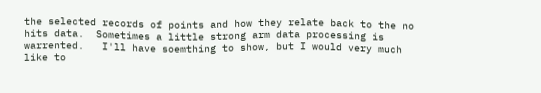the selected records of points and how they relate back to the no hits data.  Sometimes a little strong arm data processing is warrented.   I'll have soemthing to show, but I would very much like to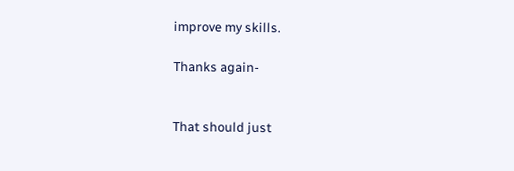improve my skills.

Thanks again-


That should just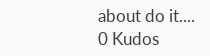about do it....
0 Kudos